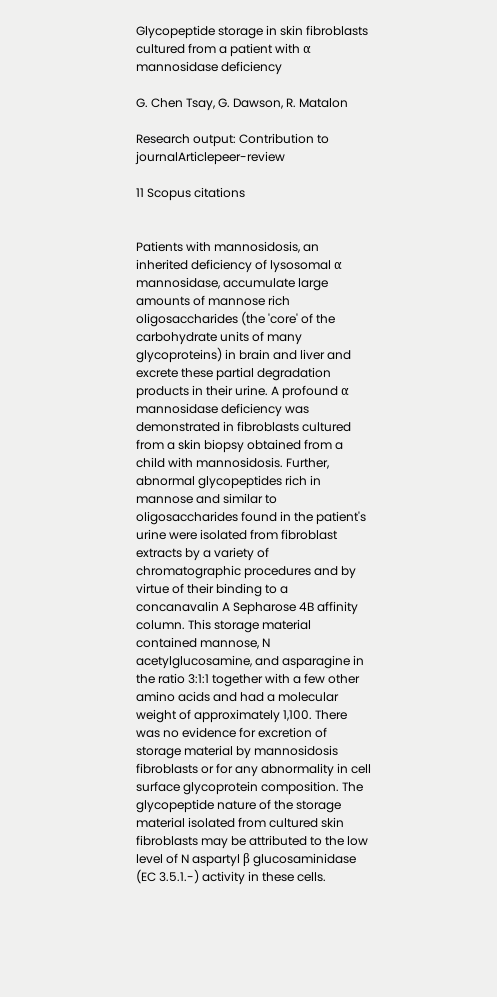Glycopeptide storage in skin fibroblasts cultured from a patient with α mannosidase deficiency

G. Chen Tsay, G. Dawson, R. Matalon

Research output: Contribution to journalArticlepeer-review

11 Scopus citations


Patients with mannosidosis, an inherited deficiency of lysosomal α mannosidase, accumulate large amounts of mannose rich oligosaccharides (the 'core' of the carbohydrate units of many glycoproteins) in brain and liver and excrete these partial degradation products in their urine. A profound α mannosidase deficiency was demonstrated in fibroblasts cultured from a skin biopsy obtained from a child with mannosidosis. Further, abnormal glycopeptides rich in mannose and similar to oligosaccharides found in the patient's urine were isolated from fibroblast extracts by a variety of chromatographic procedures and by virtue of their binding to a concanavalin A Sepharose 4B affinity column. This storage material contained mannose, N acetylglucosamine, and asparagine in the ratio 3:1:1 together with a few other amino acids and had a molecular weight of approximately 1,100. There was no evidence for excretion of storage material by mannosidosis fibroblasts or for any abnormality in cell surface glycoprotein composition. The glycopeptide nature of the storage material isolated from cultured skin fibroblasts may be attributed to the low level of N aspartyl β glucosaminidase (EC 3.5.1.-) activity in these cells.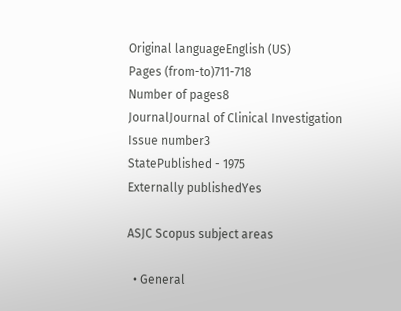Original languageEnglish (US)
Pages (from-to)711-718
Number of pages8
JournalJournal of Clinical Investigation
Issue number3
StatePublished - 1975
Externally publishedYes

ASJC Scopus subject areas

  • General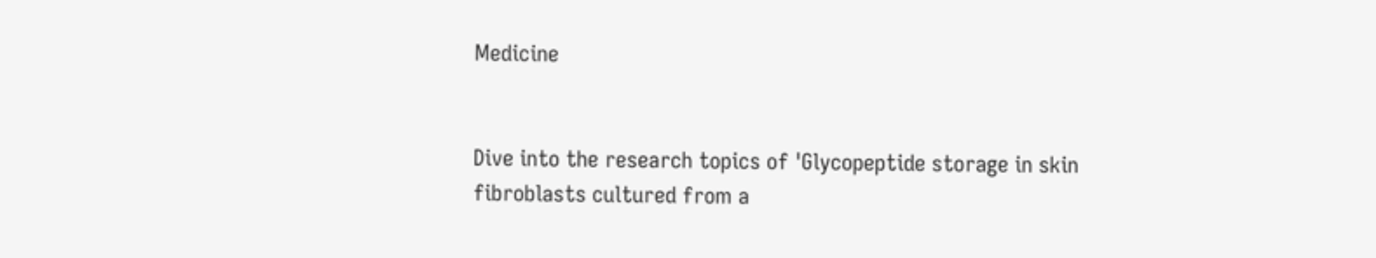Medicine


Dive into the research topics of 'Glycopeptide storage in skin fibroblasts cultured from a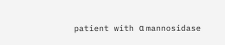patient with α mannosidase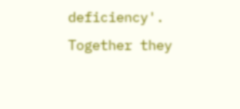deficiency'. Together they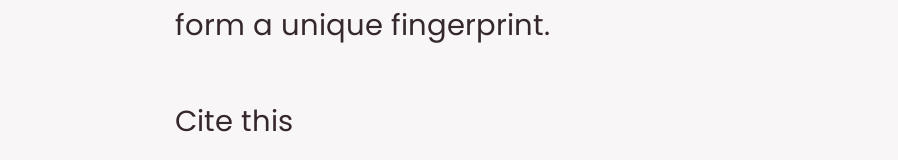form a unique fingerprint.

Cite this